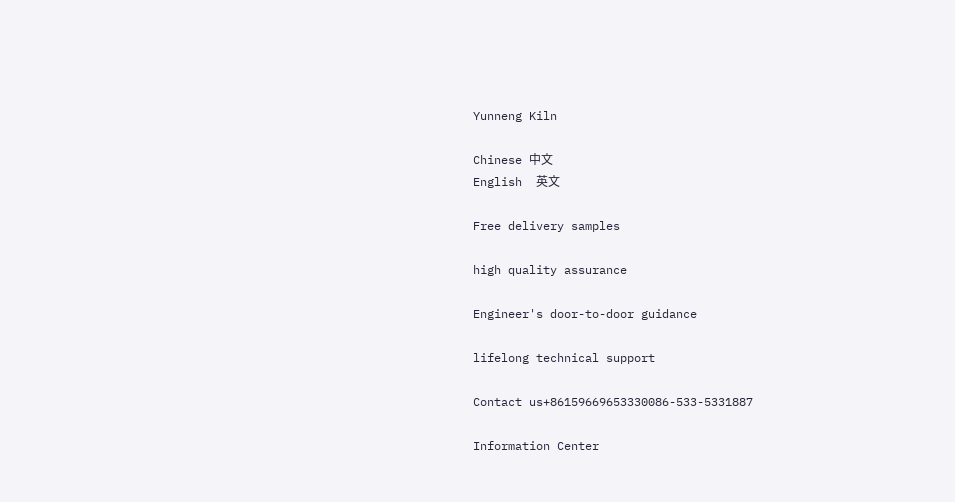Yunneng Kiln

Chinese 中文
English  英文

Free delivery samples

high quality assurance

Engineer's door-to-door guidance

lifelong technical support

Contact us+86159669653330086-533-5331887

Information Center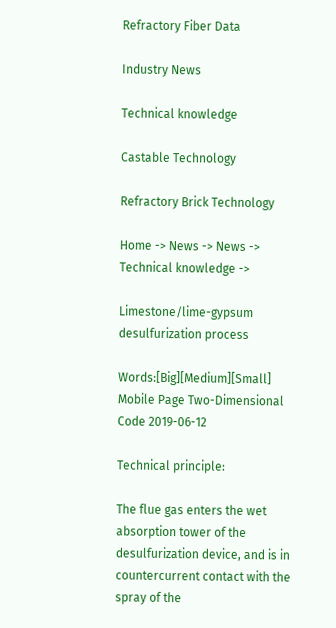Refractory Fiber Data

Industry News

Technical knowledge

Castable Technology

Refractory Brick Technology

Home -> News -> News -> Technical knowledge ->

Limestone/lime-gypsum desulfurization process

Words:[Big][Medium][Small] Mobile Page Two-Dimensional Code 2019-06-12

Technical principle:

The flue gas enters the wet absorption tower of the desulfurization device, and is in countercurrent contact with the spray of the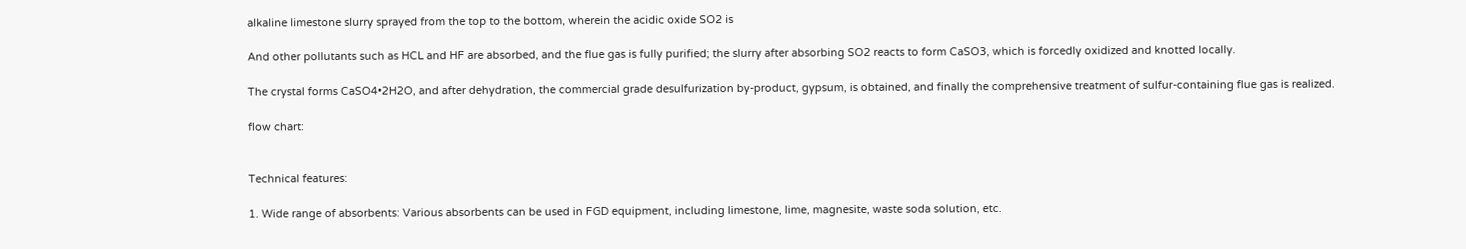alkaline limestone slurry sprayed from the top to the bottom, wherein the acidic oxide SO2 is

And other pollutants such as HCL and HF are absorbed, and the flue gas is fully purified; the slurry after absorbing SO2 reacts to form CaSO3, which is forcedly oxidized and knotted locally.

The crystal forms CaSO4•2H2O, and after dehydration, the commercial grade desulfurization by-product, gypsum, is obtained, and finally the comprehensive treatment of sulfur-containing flue gas is realized.

flow chart:


Technical features:

1. Wide range of absorbents: Various absorbents can be used in FGD equipment, including limestone, lime, magnesite, waste soda solution, etc.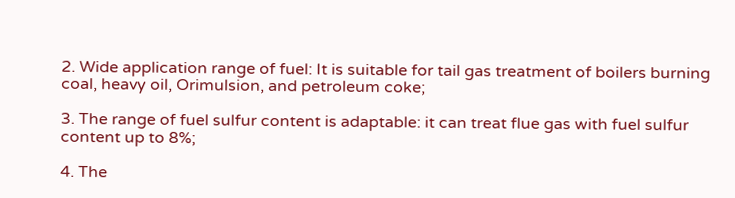2. Wide application range of fuel: It is suitable for tail gas treatment of boilers burning coal, heavy oil, Orimulsion, and petroleum coke;

3. The range of fuel sulfur content is adaptable: it can treat flue gas with fuel sulfur content up to 8%;

4. The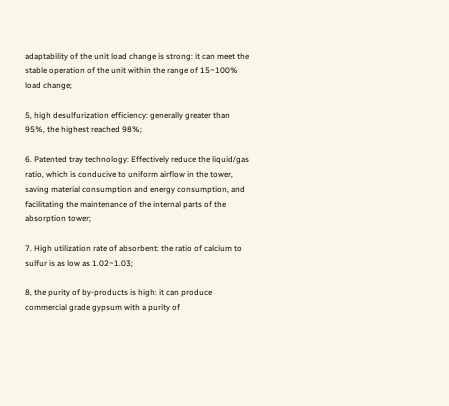adaptability of the unit load change is strong: it can meet the stable operation of the unit within the range of 15~100% load change;

5, high desulfurization efficiency: generally greater than 95%, the highest reached 98%;

6. Patented tray technology: Effectively reduce the liquid/gas ratio, which is conducive to uniform airflow in the tower, saving material consumption and energy consumption, and facilitating the maintenance of the internal parts of the absorption tower;

7. High utilization rate of absorbent: the ratio of calcium to sulfur is as low as 1.02~1.03;

8, the purity of by-products is high: it can produce commercial grade gypsum with a purity of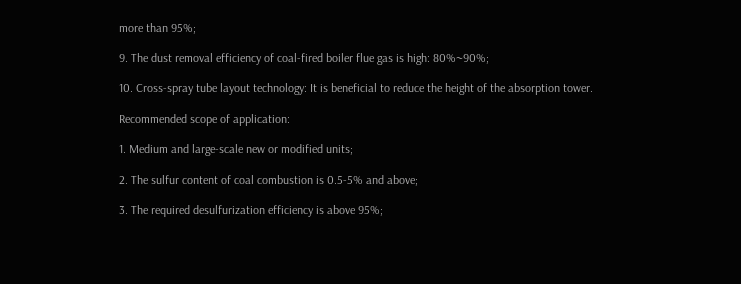more than 95%;

9. The dust removal efficiency of coal-fired boiler flue gas is high: 80%~90%;

10. Cross-spray tube layout technology: It is beneficial to reduce the height of the absorption tower.

Recommended scope of application:

1. Medium and large-scale new or modified units;

2. The sulfur content of coal combustion is 0.5-5% and above;

3. The required desulfurization efficiency is above 95%;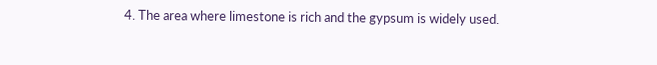4. The area where limestone is rich and the gypsum is widely used.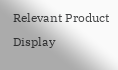Relevant Product Display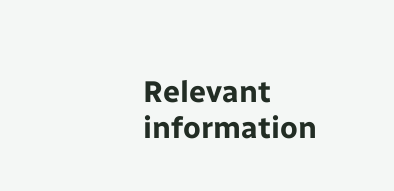Relevant information